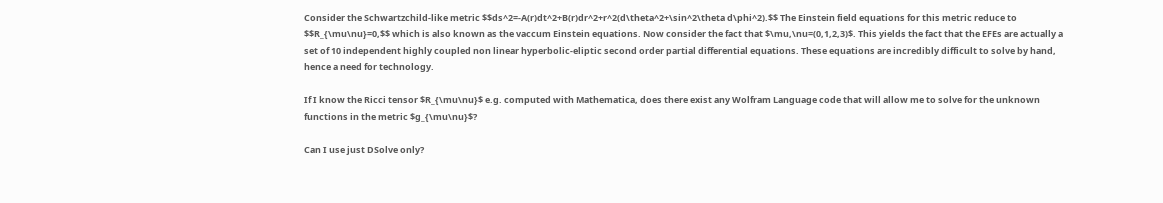Consider the Schwartzchild-like metric $$ds^2=-A(r)dt^2+B(r)dr^2+r^2(d\theta^2+\sin^2\theta d\phi^2).$$ The Einstein field equations for this metric reduce to $$R_{\mu\nu}=0,$$ which is also known as the vaccum Einstein equations. Now consider the fact that $\mu,\nu=(0,1,2,3)$. This yields the fact that the EFEs are actually a set of 10 independent highly coupled non linear hyperbolic-eliptic second order partial differential equations. These equations are incredibly difficult to solve by hand, hence a need for technology.

If I know the Ricci tensor $R_{\mu\nu}$ e.g. computed with Mathematica, does there exist any Wolfram Language code that will allow me to solve for the unknown functions in the metric $g_{\mu\nu}$?

Can I use just DSolve only?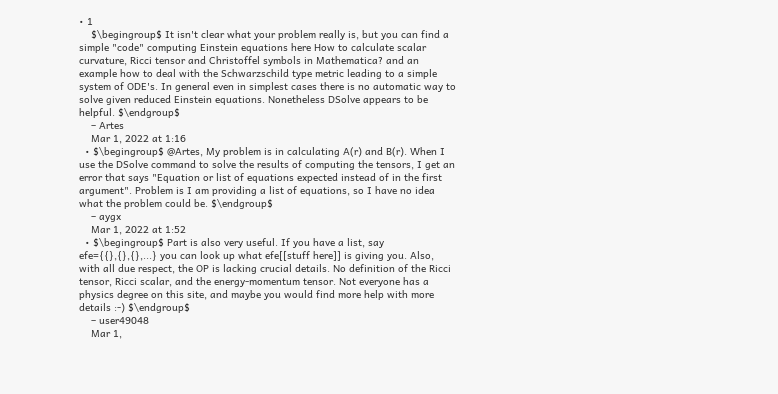• 1
    $\begingroup$ It isn't clear what your problem really is, but you can find a simple "code" computing Einstein equations here How to calculate scalar curvature, Ricci tensor and Christoffel symbols in Mathematica? and an example how to deal with the Schwarzschild type metric leading to a simple system of ODE's. In general even in simplest cases there is no automatic way to solve given reduced Einstein equations. Nonetheless DSolve appears to be helpful. $\endgroup$
    – Artes
    Mar 1, 2022 at 1:16
  • $\begingroup$ @Artes, My problem is in calculating A(r) and B(r). When I use the DSolve command to solve the results of computing the tensors, I get an error that says "Equation or list of equations expected instead of in the first argument". Problem is I am providing a list of equations, so I have no idea what the problem could be. $\endgroup$
    – aygx
    Mar 1, 2022 at 1:52
  • $\begingroup$ Part is also very useful. If you have a list, say efe={{},{},{},...} you can look up what efe[[stuff here]] is giving you. Also, with all due respect, the OP is lacking crucial details. No definition of the Ricci tensor, Ricci scalar, and the energy-momentum tensor. Not everyone has a physics degree on this site, and maybe you would find more help with more details :-) $\endgroup$
    – user49048
    Mar 1,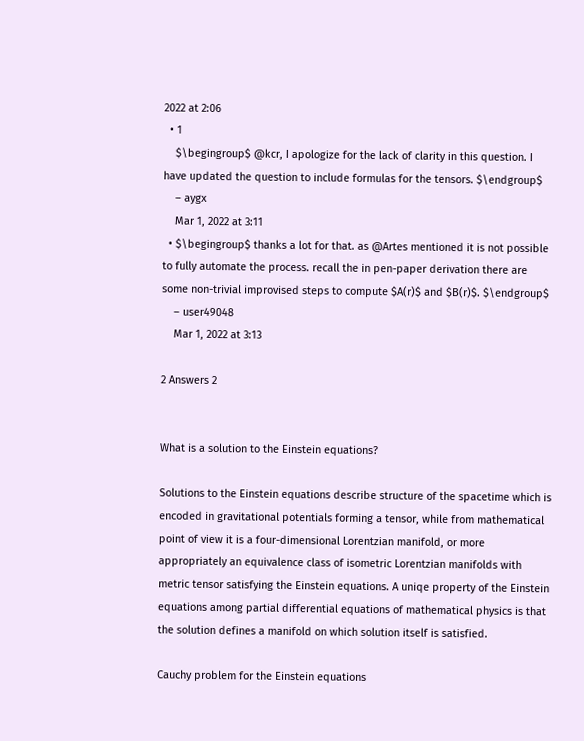2022 at 2:06
  • 1
    $\begingroup$ @kcr, I apologize for the lack of clarity in this question. I have updated the question to include formulas for the tensors. $\endgroup$
    – aygx
    Mar 1, 2022 at 3:11
  • $\begingroup$ thanks a lot for that. as @Artes mentioned it is not possible to fully automate the process. recall the in pen-paper derivation there are some non-trivial improvised steps to compute $A(r)$ and $B(r)$. $\endgroup$
    – user49048
    Mar 1, 2022 at 3:13

2 Answers 2


What is a solution to the Einstein equations?

Solutions to the Einstein equations describe structure of the spacetime which is encoded in gravitational potentials forming a tensor, while from mathematical point of view it is a four-dimensional Lorentzian manifold, or more appropriately an equivalence class of isometric Lorentzian manifolds with metric tensor satisfying the Einstein equations. A uniqe property of the Einstein equations among partial differential equations of mathematical physics is that the solution defines a manifold on which solution itself is satisfied.

Cauchy problem for the Einstein equations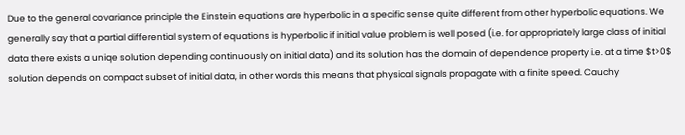Due to the general covariance principle the Einstein equations are hyperbolic in a specific sense quite different from other hyperbolic equations. We generally say that a partial differential system of equations is hyperbolic if initial value problem is well posed (i.e. for appropriately large class of initial data there exists a uniqe solution depending continuously on initial data) and its solution has the domain of dependence property i.e. at a time $t>0$ solution depends on compact subset of initial data, in other words this means that physical signals propagate with a finite speed. Cauchy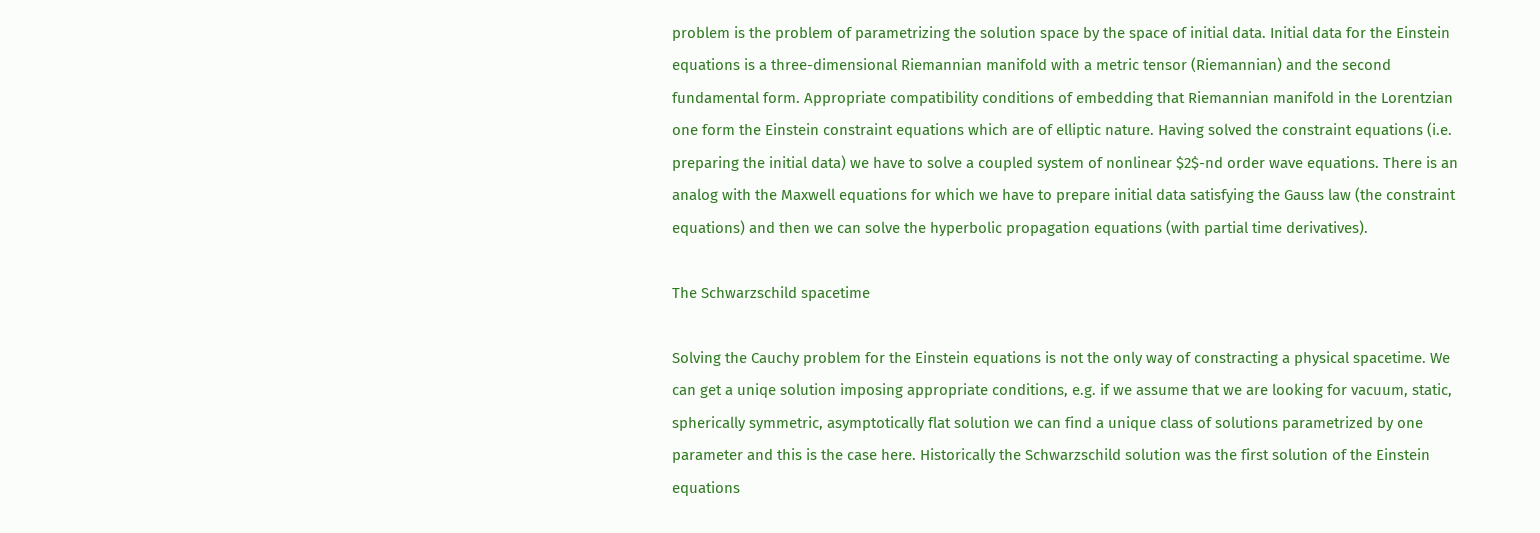problem is the problem of parametrizing the solution space by the space of initial data. Initial data for the Einstein equations is a three-dimensional Riemannian manifold with a metric tensor (Riemannian) and the second fundamental form. Appropriate compatibility conditions of embedding that Riemannian manifold in the Lorentzian one form the Einstein constraint equations which are of elliptic nature. Having solved the constraint equations (i.e. preparing the initial data) we have to solve a coupled system of nonlinear $2$-nd order wave equations. There is an analog with the Maxwell equations for which we have to prepare initial data satisfying the Gauss law (the constraint equations) and then we can solve the hyperbolic propagation equations (with partial time derivatives).

The Schwarzschild spacetime

Solving the Cauchy problem for the Einstein equations is not the only way of constracting a physical spacetime. We can get a uniqe solution imposing appropriate conditions, e.g. if we assume that we are looking for vacuum, static, spherically symmetric, asymptotically flat solution we can find a unique class of solutions parametrized by one parameter and this is the case here. Historically the Schwarzschild solution was the first solution of the Einstein equations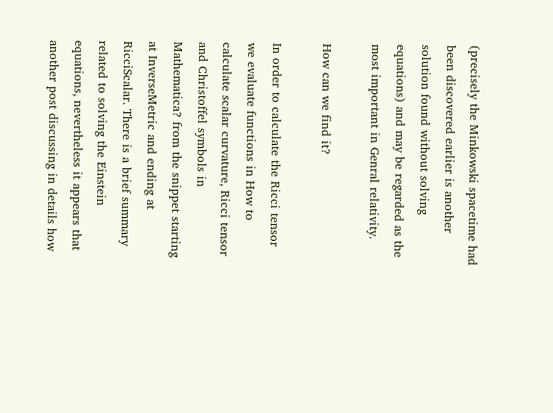(precisely the Minkowski spacetime had been discovered earlier is another solution found without solving equations) and may be regarded as the most important in Genral relativity.

How can we find it?

In order to calculate the Ricci tensor we evaluate functions in How to calculate scalar curvature, Ricci tensor and Christoffel symbols in Mathematica? from the snippet starting at InverseMetric and ending at RicciScalar. There is a brief summary related to solving the Einstein equations, nevertheless it appears that another post discussing in details how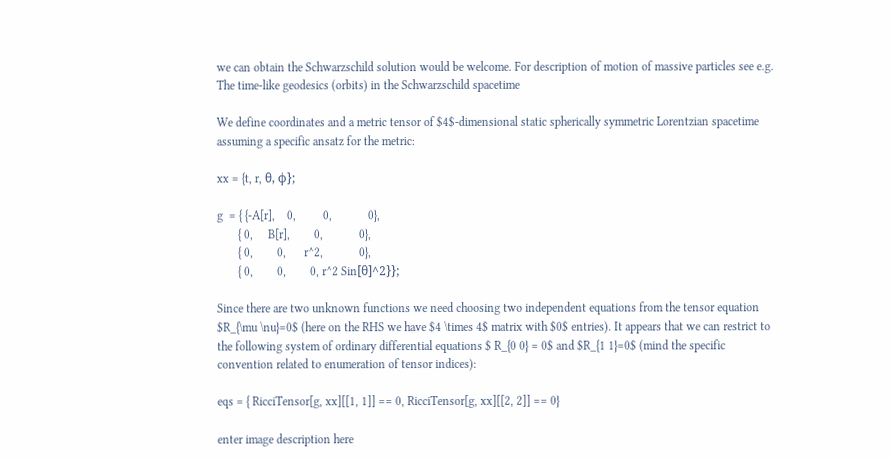we can obtain the Schwarzschild solution would be welcome. For description of motion of massive particles see e.g. The time-like geodesics (orbits) in the Schwarzschild spacetime

We define coordinates and a metric tensor of $4$-dimensional static spherically symmetric Lorentzian spacetime assuming a specific ansatz for the metric:

xx = {t, r, θ, ϕ};

g  = { {-A[r],    0,         0,            0},
       { 0,     B[r],        0,            0},
       { 0,        0,      r^2,            0},
       { 0,        0,        0, r^2 Sin[θ]^2}};

Since there are two unknown functions we need choosing two independent equations from the tensor equation $R_{\mu \nu}=0$ (here on the RHS we have $4 \times 4$ matrix with $0$ entries). It appears that we can restrict to the following system of ordinary differential equations $ R_{0 0} = 0$ and $R_{1 1}=0$ (mind the specific convention related to enumeration of tensor indices):

eqs = { RicciTensor[g, xx][[1, 1]] == 0, RicciTensor[g, xx][[2, 2]] == 0}

enter image description here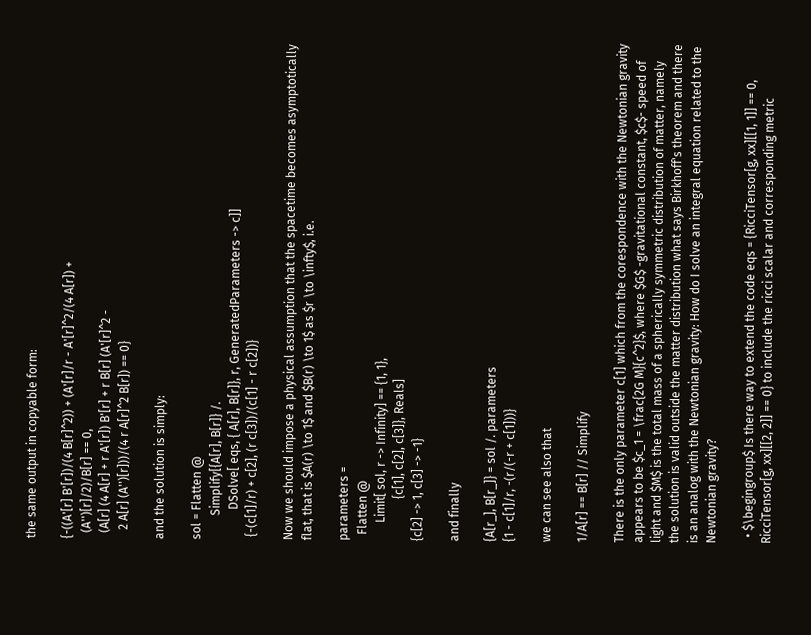the same output in copyable form:

{-((A'[r] B'[r])/(4 B[r]^2)) + (A'[r]/r - A'[r]^2/(4 A[r]) +
  (A'')[r]/2)/B[r] == 0,
  (A[r] (4 A[r] + r A'[r]) B'[r] + r B[r] (A'[r]^2 -
   2 A[r] (A'')[r]))/(4 r A[r]^2 B[r]) == 0}

and the solution is simply:

sol = Flatten @
        Simplify[{A[r], B[r]} /.
          DSolve[ eqs, { A[r], B[r]}, r, GeneratedParameters -> c]]
 {-(c[1]/r) + c[2], (r c[3])/(c[1] - r c[2])}

Now we should impose a physical assumption that the spacetime becomes asymptotically flat, that is $A(r) \to 1$ and $B(r) \to 1$ as $r \to \infty$, i.e.

parameters =
  Flatten @
      Limit[ sol, r -> Infinity] == {1, 1},
              {c[1], c[2], c[3]}, Reals]
{c[2] -> 1, c[3] -> -1}

and finally

{A[r_], B[r_]} = sol /. parameters
{1 - c[1]/r, -(r/(-r + c[1]))}

we can see also that

1/A[r] == B[r] // Simplify

There is the only parameter c[1] which from the corespondence with the Newtonian gravity appears to be $c_1 = \frac{2G M}{c^2}$, where $G$ -gravitational constant, $c$- speed of light and $M$ is the total mass of a spherically symmetric distribution of matter, namely the solution is valid outside the matter distribution what says Birkhoff's theorem and there is an analog with the Newtonian gravity: How do I solve an integral equation related to the Newtonian gravity?

  • $\begingroup$ Is there way to extend the code eqs = {RicciTensor[g, xx][[1, 1]] == 0, RicciTensor[g, xx][[2, 2]] == 0} to include the ricci scalar and corresponding metric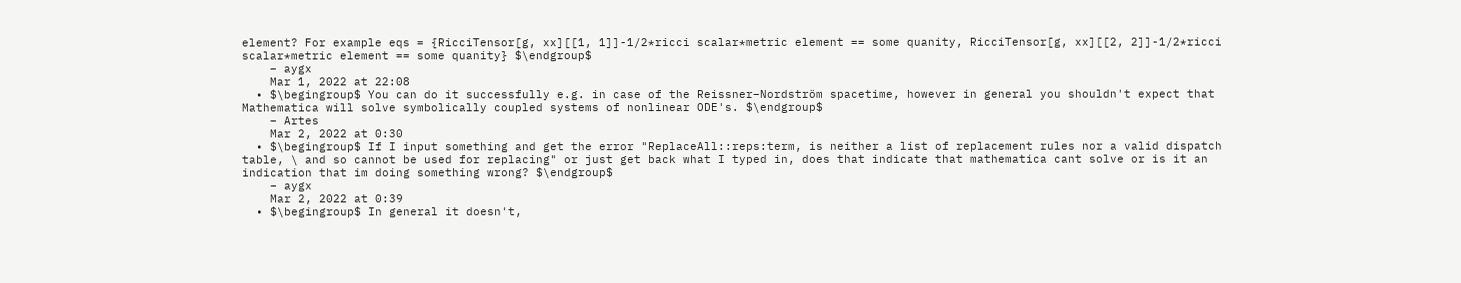element? For example eqs = {RicciTensor[g, xx][[1, 1]]-1/2*ricci scalar*metric element == some quanity, RicciTensor[g, xx][[2, 2]]-1/2*ricci scalar*metric element == some quanity} $\endgroup$
    – aygx
    Mar 1, 2022 at 22:08
  • $\begingroup$ You can do it successfully e.g. in case of the Reissner–Nordström spacetime, however in general you shouldn't expect that Mathematica will solve symbolically coupled systems of nonlinear ODE's. $\endgroup$
    – Artes
    Mar 2, 2022 at 0:30
  • $\begingroup$ If I input something and get the error "ReplaceAll::reps:term, is neither a list of replacement rules nor a valid dispatch table, \ and so cannot be used for replacing" or just get back what I typed in, does that indicate that mathematica cant solve or is it an indication that im doing something wrong? $\endgroup$
    – aygx
    Mar 2, 2022 at 0:39
  • $\begingroup$ In general it doesn't,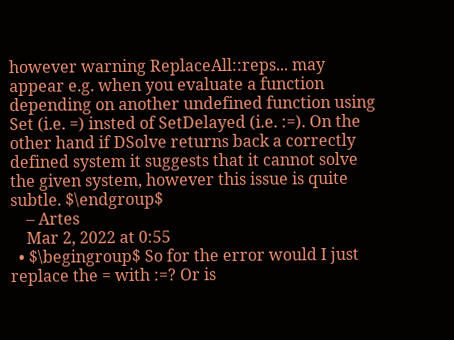however warning ReplaceAll::reps... may appear e.g. when you evaluate a function depending on another undefined function using Set (i.e. =) insted of SetDelayed (i.e. :=). On the other hand if DSolve returns back a correctly defined system it suggests that it cannot solve the given system, however this issue is quite subtle. $\endgroup$
    – Artes
    Mar 2, 2022 at 0:55
  • $\begingroup$ So for the error would I just replace the = with :=? Or is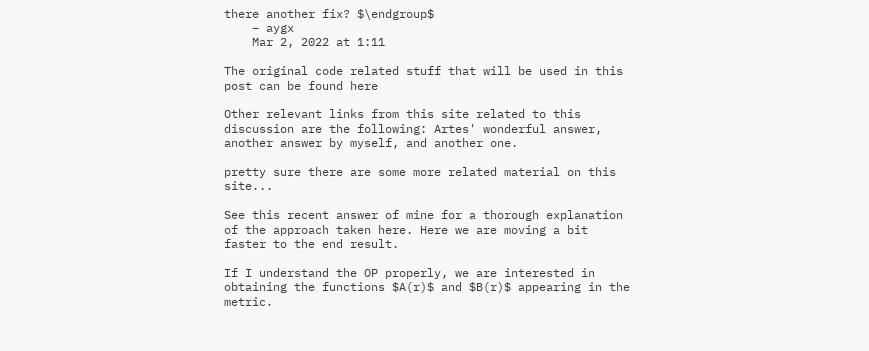there another fix? $\endgroup$
    – aygx
    Mar 2, 2022 at 1:11

The original code related stuff that will be used in this post can be found here

Other relevant links from this site related to this discussion are the following: Artes' wonderful answer, another answer by myself, and another one.

pretty sure there are some more related material on this site...

See this recent answer of mine for a thorough explanation of the approach taken here. Here we are moving a bit faster to the end result.

If I understand the OP properly, we are interested in obtaining the functions $A(r)$ and $B(r)$ appearing in the metric.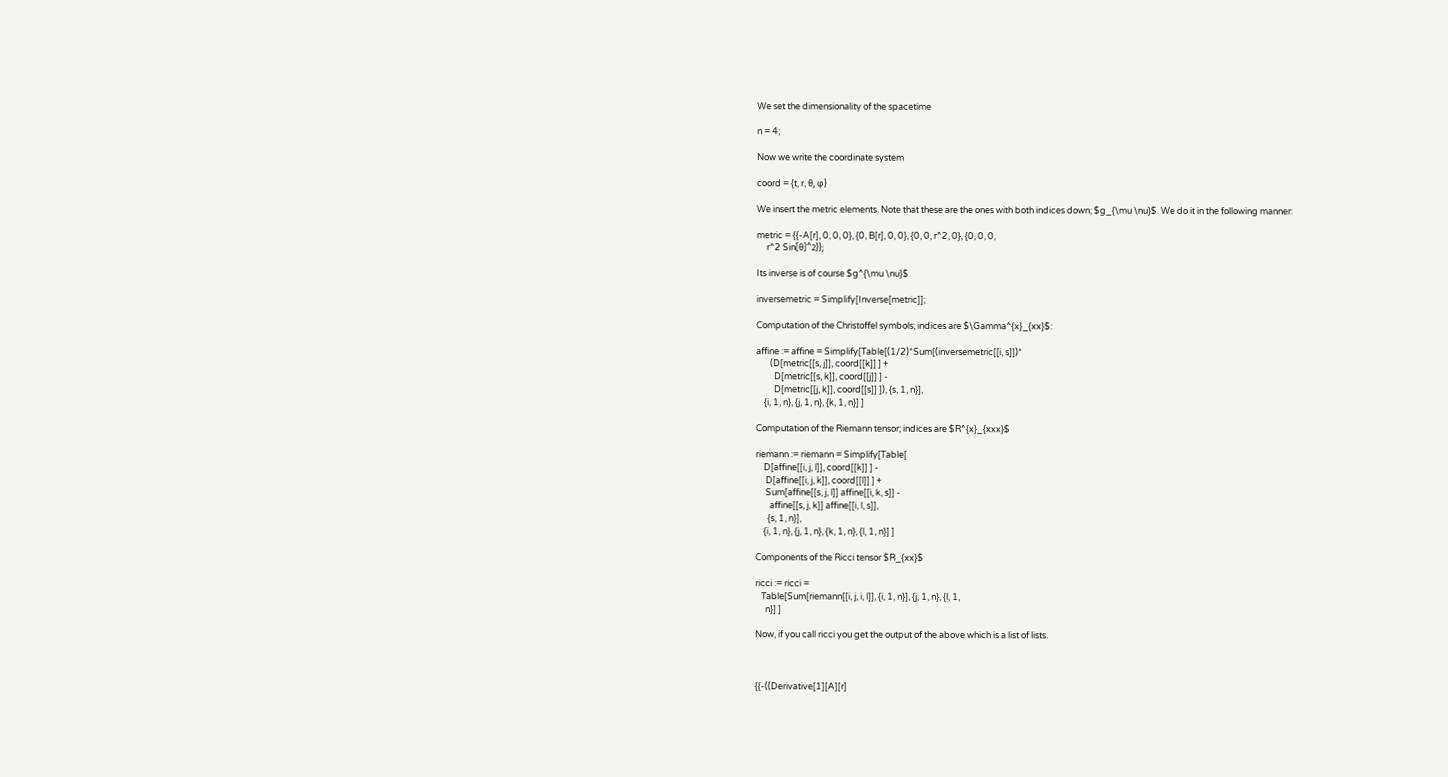We set the dimensionality of the spacetime

n = 4;

Now we write the coordinate system

coord = {t, r, θ, φ}

We insert the metric elements. Note that these are the ones with both indices down; $g_{\mu \nu}$. We do it in the following manner:

metric = {{-A[r], 0, 0, 0}, {0, B[r], 0, 0}, {0, 0, r^2, 0}, {0, 0, 0,
     r^2 Sin[θ]^2}};

Its inverse is of course $g^{\mu \nu}$

inversemetric = Simplify[Inverse[metric]];

Computation of the Christoffel symbols; indices are $\Gamma^{x}_{xx}$:

affine := affine = Simplify[Table[(1/2)*Sum[(inversemetric[[i, s]])*
       (D[metric[[s, j]], coord[[k]] ] +
         D[metric[[s, k]], coord[[j]] ] -
         D[metric[[j, k]], coord[[s]] ]), {s, 1, n}],
    {i, 1, n}, {j, 1, n}, {k, 1, n}] ]

Computation of the Riemann tensor; indices are $R^{x}_{xxx}$

riemann := riemann = Simplify[Table[
    D[affine[[i, j, l]], coord[[k]] ] -
     D[affine[[i, j, k]], coord[[l]] ] +
     Sum[affine[[s, j, l]] affine[[i, k, s]] -
       affine[[s, j, k]] affine[[i, l, s]],
      {s, 1, n}],
    {i, 1, n}, {j, 1, n}, {k, 1, n}, {l, 1, n}] ]

Components of the Ricci tensor $R_{xx}$

ricci := ricci =
   Table[Sum[riemann[[i, j, i, l]], {i, 1, n}], {j, 1, n}, {l, 1,
     n}] ]

Now, if you call ricci you get the output of the above which is a list of lists.



{{-((Derivative[1][A][r]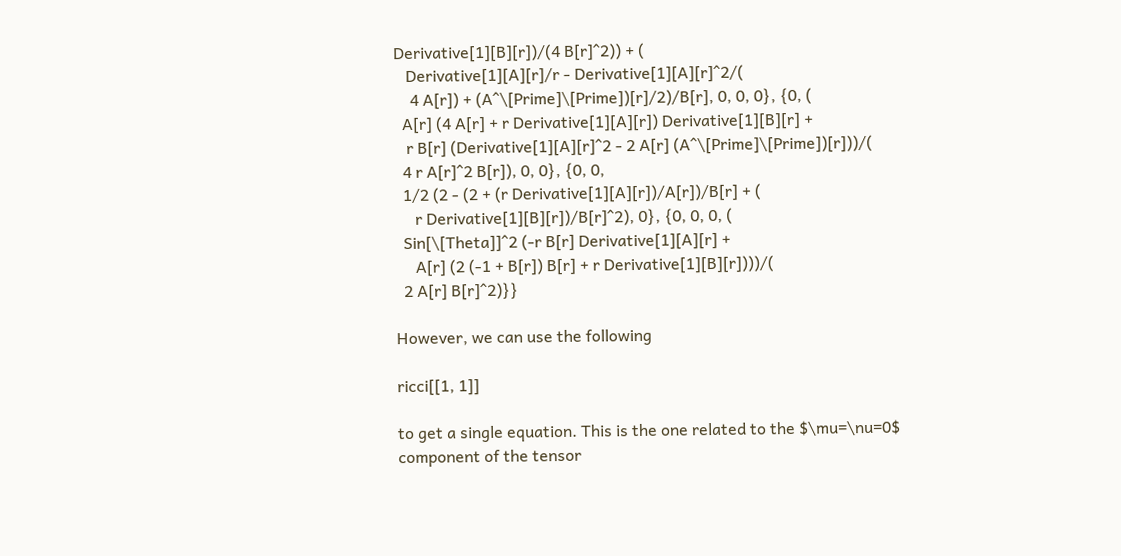Derivative[1][B][r])/(4 B[r]^2)) + (
   Derivative[1][A][r]/r - Derivative[1][A][r]^2/(
    4 A[r]) + (A^\[Prime]\[Prime])[r]/2)/B[r], 0, 0, 0}, {0, (
  A[r] (4 A[r] + r Derivative[1][A][r]) Derivative[1][B][r] +
   r B[r] (Derivative[1][A][r]^2 - 2 A[r] (A^\[Prime]\[Prime])[r]))/(
  4 r A[r]^2 B[r]), 0, 0}, {0, 0,
  1/2 (2 - (2 + (r Derivative[1][A][r])/A[r])/B[r] + (
     r Derivative[1][B][r])/B[r]^2), 0}, {0, 0, 0, (
  Sin[\[Theta]]^2 (-r B[r] Derivative[1][A][r] +
     A[r] (2 (-1 + B[r]) B[r] + r Derivative[1][B][r])))/(
  2 A[r] B[r]^2)}}

However, we can use the following

ricci[[1, 1]]

to get a single equation. This is the one related to the $\mu=\nu=0$ component of the tensor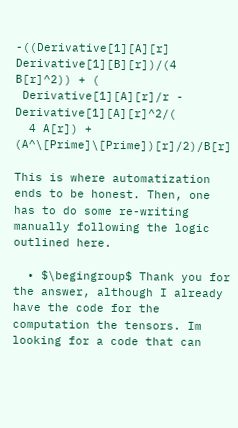-((Derivative[1][A][r] Derivative[1][B][r])/(4 B[r]^2)) + (
 Derivative[1][A][r]/r - Derivative[1][A][r]^2/(
  4 A[r]) + (A^\[Prime]\[Prime])[r]/2)/B[r]

This is where automatization ends to be honest. Then, one has to do some re-writing manually following the logic outlined here.

  • $\begingroup$ Thank you for the answer, although I already have the code for the computation the tensors. Im looking for a code that can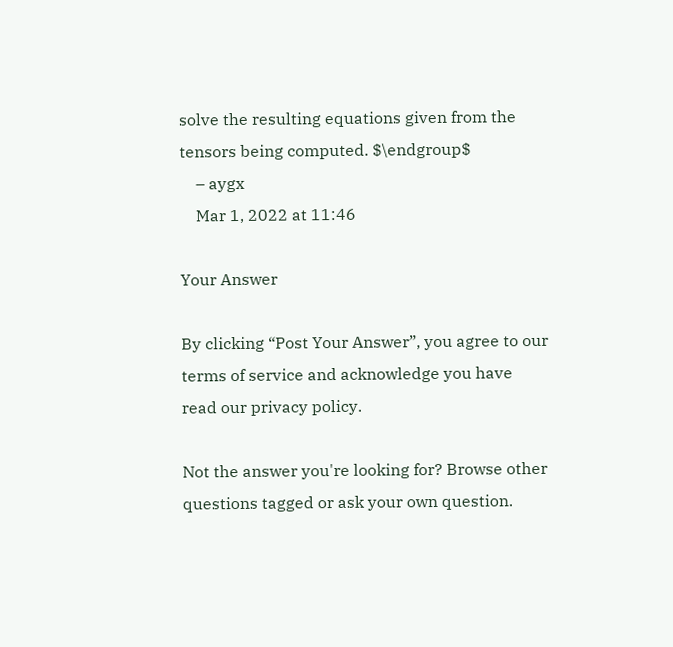solve the resulting equations given from the tensors being computed. $\endgroup$
    – aygx
    Mar 1, 2022 at 11:46

Your Answer

By clicking “Post Your Answer”, you agree to our terms of service and acknowledge you have read our privacy policy.

Not the answer you're looking for? Browse other questions tagged or ask your own question.